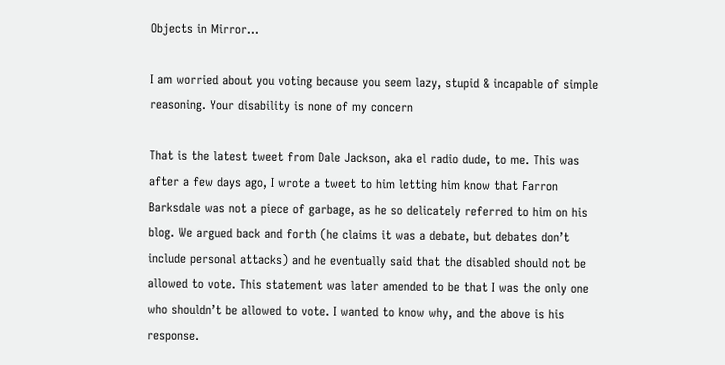Objects in Mirror…

I am worried about you voting because you seem lazy, stupid & incapable of simple reasoning. Your disability is none of my concern

That is the latest tweet from Dale Jackson, aka el radio dude, to me. This was after a few days ago, I wrote a tweet to him letting him know that Farron Barksdale was not a piece of garbage, as he so delicately referred to him on his blog. We argued back and forth (he claims it was a debate, but debates don’t include personal attacks) and he eventually said that the disabled should not be allowed to vote. This statement was later amended to be that I was the only one who shouldn’t be allowed to vote. I wanted to know why, and the above is his response.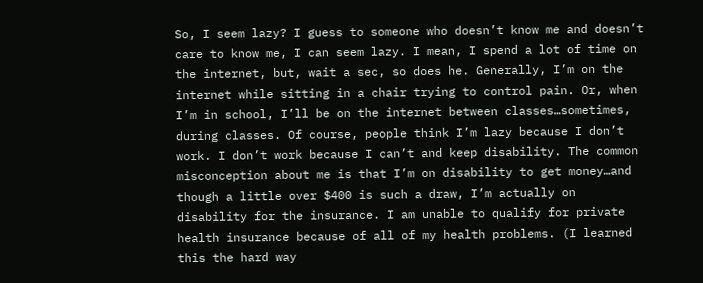So, I seem lazy? I guess to someone who doesn’t know me and doesn’t care to know me, I can seem lazy. I mean, I spend a lot of time on the internet, but, wait a sec, so does he. Generally, I’m on the internet while sitting in a chair trying to control pain. Or, when I’m in school, I’ll be on the internet between classes…sometimes, during classes. Of course, people think I’m lazy because I don’t work. I don’t work because I can’t and keep disability. The common misconception about me is that I’m on disability to get money…and though a little over $400 is such a draw, I’m actually on disability for the insurance. I am unable to qualify for private health insurance because of all of my health problems. (I learned this the hard way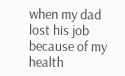when my dad lost his job because of my health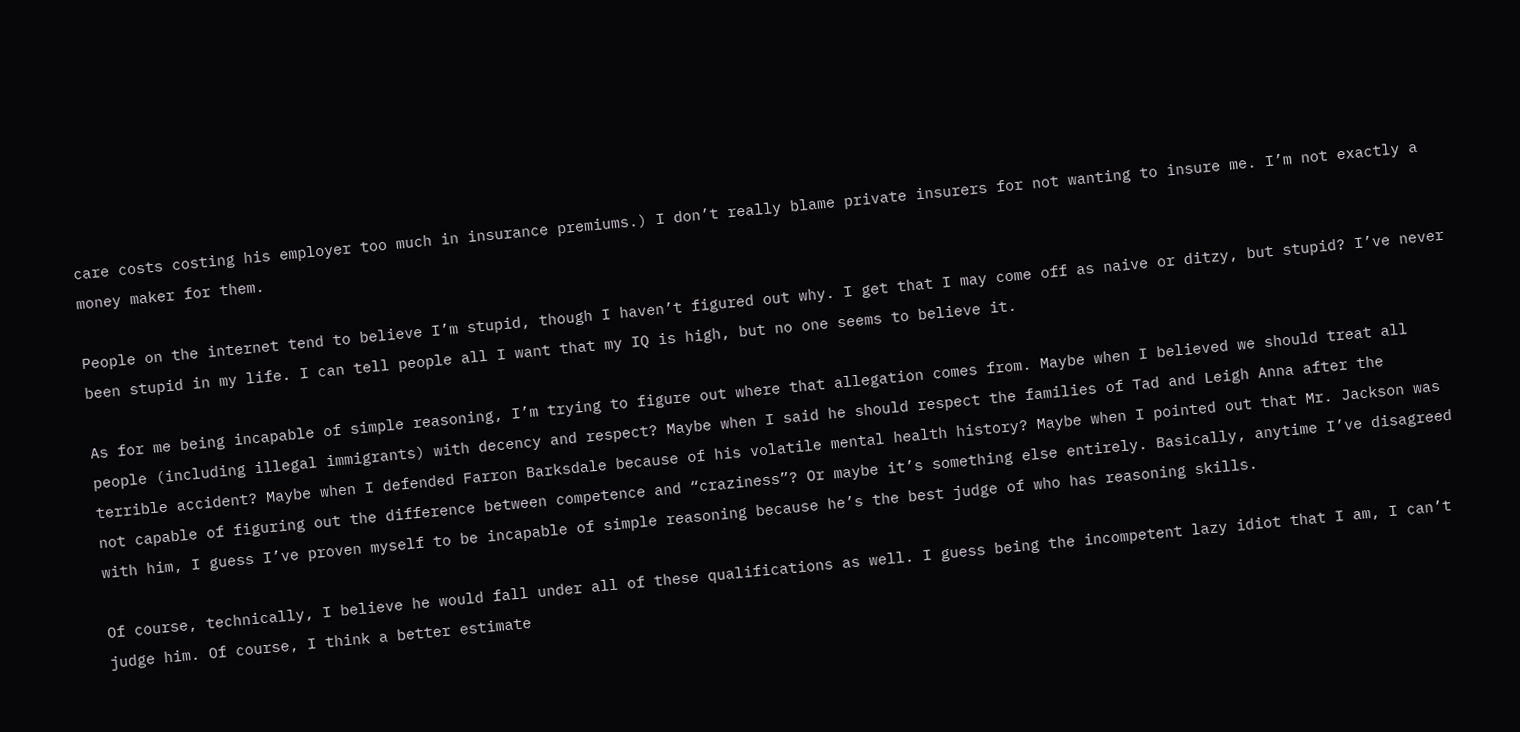care costs costing his employer too much in insurance premiums.) I don’t really blame private insurers for not wanting to insure me. I’m not exactly a money maker for them.

People on the internet tend to believe I’m stupid, though I haven’t figured out why. I get that I may come off as naive or ditzy, but stupid? I’ve never been stupid in my life. I can tell people all I want that my IQ is high, but no one seems to believe it.

As for me being incapable of simple reasoning, I’m trying to figure out where that allegation comes from. Maybe when I believed we should treat all people (including illegal immigrants) with decency and respect? Maybe when I said he should respect the families of Tad and Leigh Anna after the terrible accident? Maybe when I defended Farron Barksdale because of his volatile mental health history? Maybe when I pointed out that Mr. Jackson was not capable of figuring out the difference between competence and “craziness”? Or maybe it’s something else entirely. Basically, anytime I’ve disagreed with him, I guess I’ve proven myself to be incapable of simple reasoning because he’s the best judge of who has reasoning skills.

Of course, technically, I believe he would fall under all of these qualifications as well. I guess being the incompetent lazy idiot that I am, I can’t judge him. Of course, I think a better estimate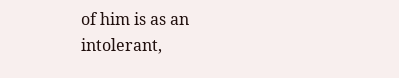of him is as an intolerant,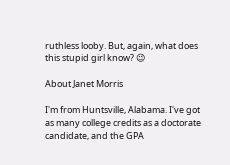ruthless looby. But, again, what does this stupid girl know? 😉

About Janet Morris

I'm from Huntsville, Alabama. I've got as many college credits as a doctorate candidate, and the GPA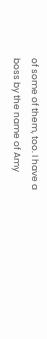of some of them, too. I have a boss by the name of Amy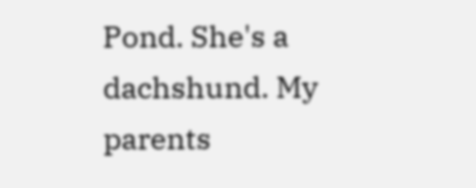Pond. She's a dachshund. My parents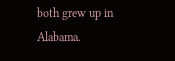both grew up in Alabama.